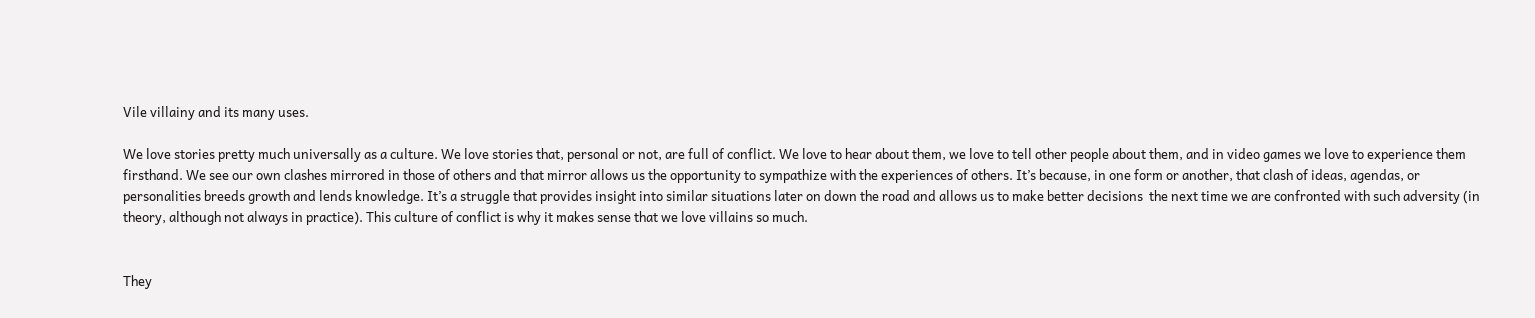Vile villainy and its many uses.

We love stories pretty much universally as a culture. We love stories that, personal or not, are full of conflict. We love to hear about them, we love to tell other people about them, and in video games we love to experience them firsthand. We see our own clashes mirrored in those of others and that mirror allows us the opportunity to sympathize with the experiences of others. It’s because, in one form or another, that clash of ideas, agendas, or personalities breeds growth and lends knowledge. It’s a struggle that provides insight into similar situations later on down the road and allows us to make better decisions  the next time we are confronted with such adversity (in theory, although not always in practice). This culture of conflict is why it makes sense that we love villains so much.


They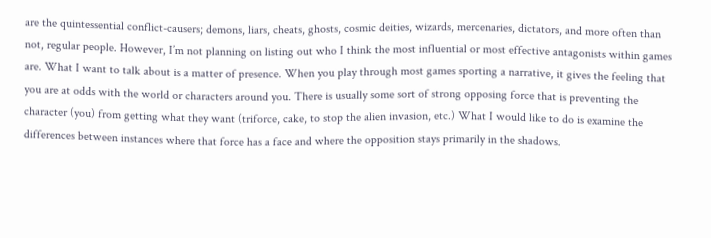are the quintessential conflict-causers; demons, liars, cheats, ghosts, cosmic deities, wizards, mercenaries, dictators, and more often than not, regular people. However, I’m not planning on listing out who I think the most influential or most effective antagonists within games are. What I want to talk about is a matter of presence. When you play through most games sporting a narrative, it gives the feeling that you are at odds with the world or characters around you. There is usually some sort of strong opposing force that is preventing the character (you) from getting what they want (triforce, cake, to stop the alien invasion, etc.) What I would like to do is examine the differences between instances where that force has a face and where the opposition stays primarily in the shadows.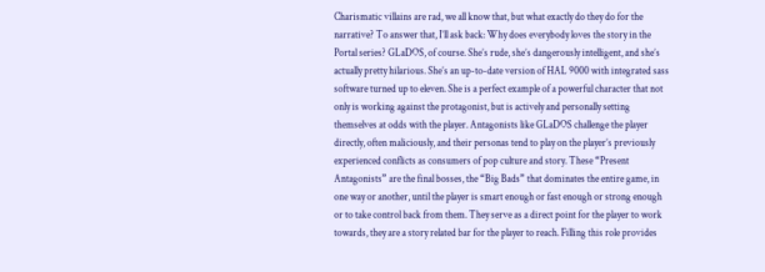Charismatic villains are rad, we all know that, but what exactly do they do for the narrative? To answer that, I’ll ask back: Why does everybody loves the story in the Portal series? GLaDOS, of course. She’s rude, she’s dangerously intelligent, and she’s actually pretty hilarious. She’s an up-to-date version of HAL 9000 with integrated sass software turned up to eleven. She is a perfect example of a powerful character that not only is working against the protagonist, but is actively and personally setting themselves at odds with the player. Antagonists like GLaDOS challenge the player directly, often maliciously, and their personas tend to play on the player’s previously experienced conflicts as consumers of pop culture and story. These “Present Antagonists” are the final bosses, the “Big Bads” that dominates the entire game, in one way or another, until the player is smart enough or fast enough or strong enough or to take control back from them. They serve as a direct point for the player to work towards, they are a story related bar for the player to reach. Filling this role provides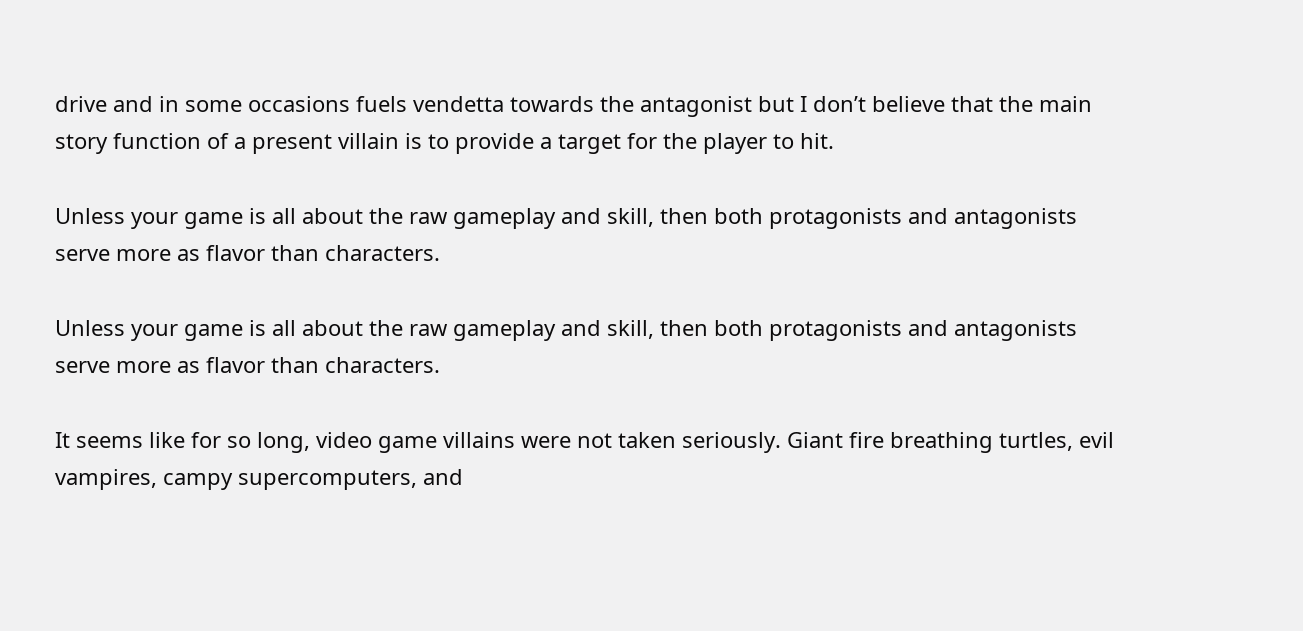drive and in some occasions fuels vendetta towards the antagonist but I don’t believe that the main story function of a present villain is to provide a target for the player to hit.

Unless your game is all about the raw gameplay and skill, then both protagonists and antagonists serve more as flavor than characters.

Unless your game is all about the raw gameplay and skill, then both protagonists and antagonists serve more as flavor than characters.

It seems like for so long, video game villains were not taken seriously. Giant fire breathing turtles, evil vampires, campy supercomputers, and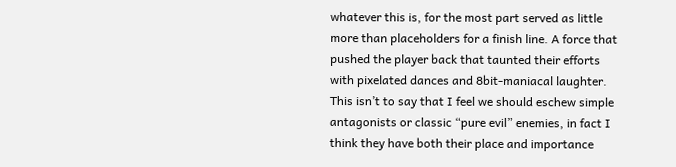whatever this is, for the most part served as little more than placeholders for a finish line. A force that pushed the player back that taunted their efforts with pixelated dances and 8bit-maniacal laughter. This isn’t to say that I feel we should eschew simple antagonists or classic “pure evil” enemies, in fact I think they have both their place and importance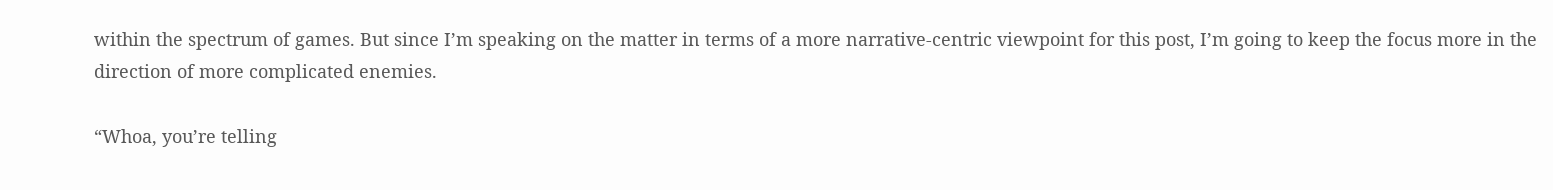within the spectrum of games. But since I’m speaking on the matter in terms of a more narrative-centric viewpoint for this post, I’m going to keep the focus more in the direction of more complicated enemies.

“Whoa, you’re telling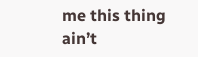me this thing ain’t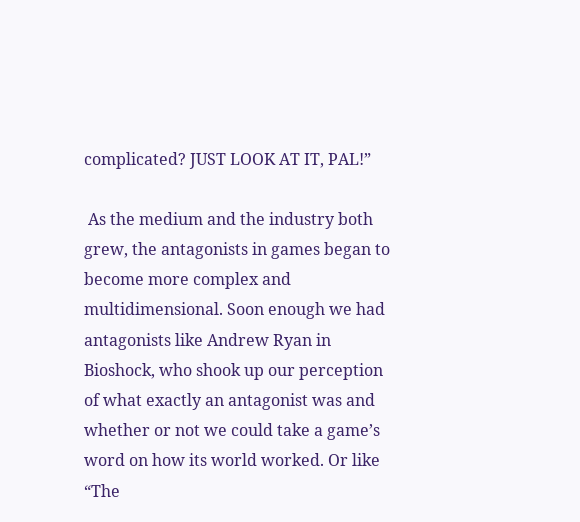complicated? JUST LOOK AT IT, PAL!”

 As the medium and the industry both grew, the antagonists in games began to become more complex and multidimensional. Soon enough we had antagonists like Andrew Ryan in Bioshock, who shook up our perception of what exactly an antagonist was and whether or not we could take a game’s word on how its world worked. Or like “The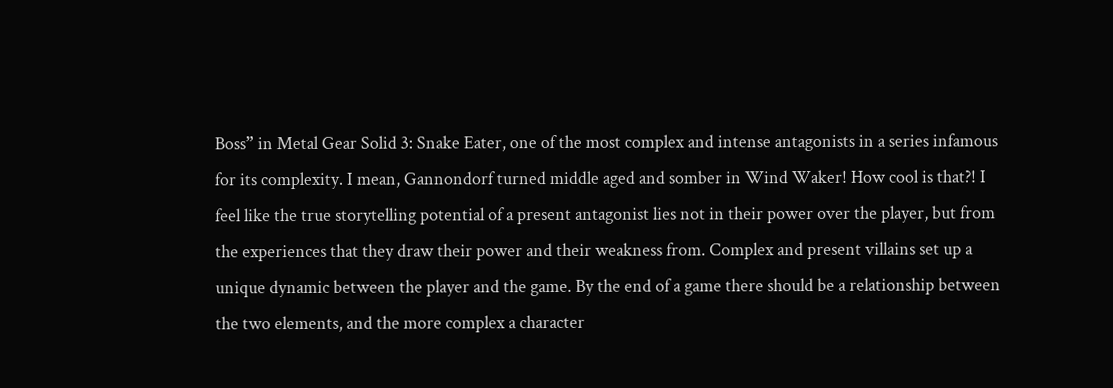Boss” in Metal Gear Solid 3: Snake Eater, one of the most complex and intense antagonists in a series infamous for its complexity. I mean, Gannondorf turned middle aged and somber in Wind Waker! How cool is that?! I feel like the true storytelling potential of a present antagonist lies not in their power over the player, but from the experiences that they draw their power and their weakness from. Complex and present villains set up a unique dynamic between the player and the game. By the end of a game there should be a relationship between the two elements, and the more complex a character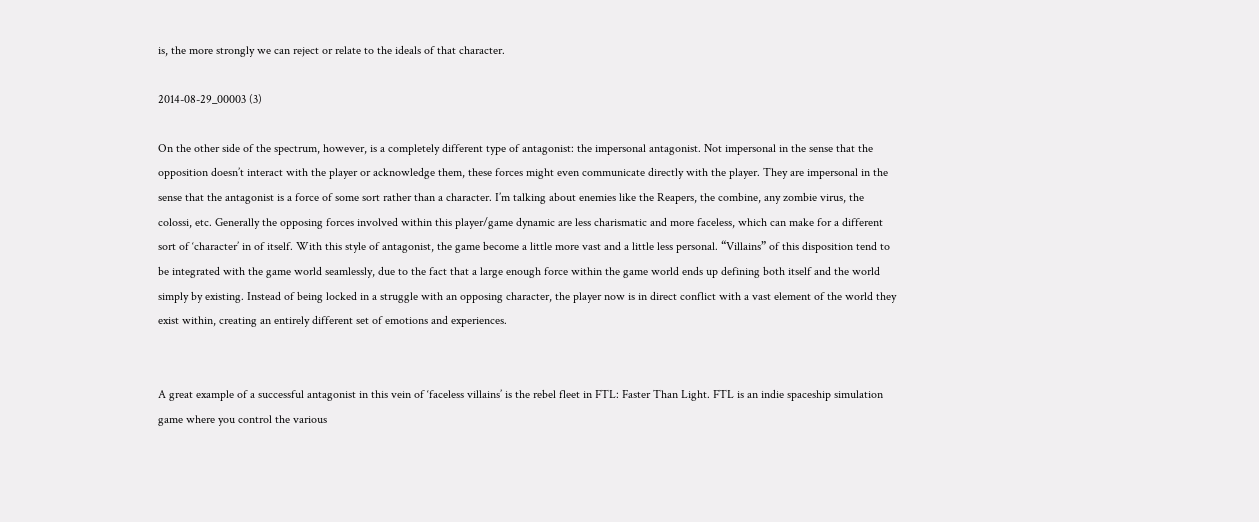is, the more strongly we can reject or relate to the ideals of that character.

2014-08-29_00003 (3)

On the other side of the spectrum, however, is a completely different type of antagonist: the impersonal antagonist. Not impersonal in the sense that the opposition doesn’t interact with the player or acknowledge them, these forces might even communicate directly with the player. They are impersonal in the sense that the antagonist is a force of some sort rather than a character. I’m talking about enemies like the Reapers, the combine, any zombie virus, the colossi, etc. Generally the opposing forces involved within this player/game dynamic are less charismatic and more faceless, which can make for a different sort of ‘character’ in of itself. With this style of antagonist, the game become a little more vast and a little less personal. “Villains” of this disposition tend to be integrated with the game world seamlessly, due to the fact that a large enough force within the game world ends up defining both itself and the world simply by existing. Instead of being locked in a struggle with an opposing character, the player now is in direct conflict with a vast element of the world they exist within, creating an entirely different set of emotions and experiences.


A great example of a successful antagonist in this vein of ‘faceless villains’ is the rebel fleet in FTL: Faster Than Light. FTL is an indie spaceship simulation game where you control the various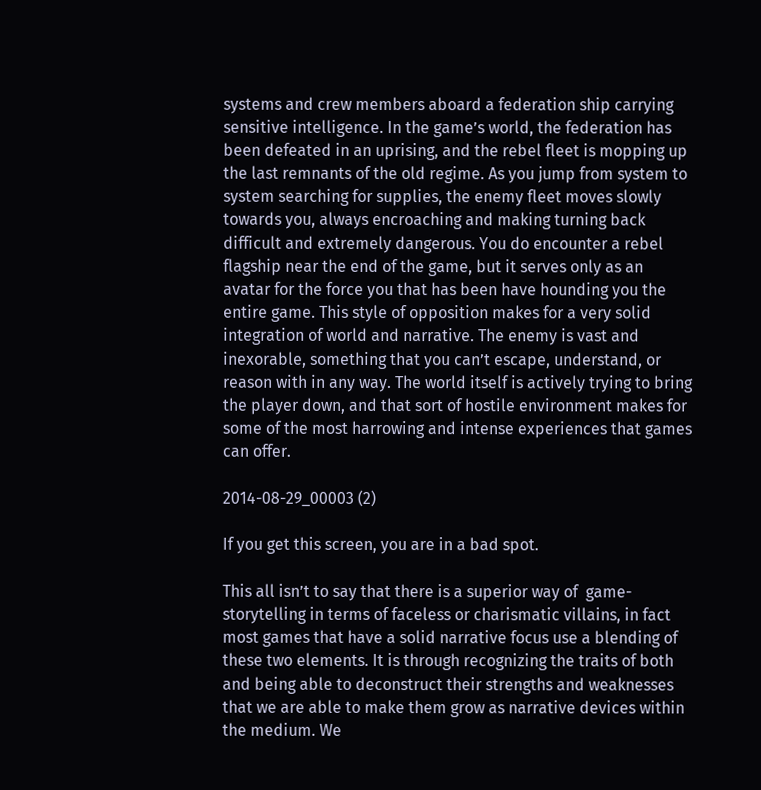systems and crew members aboard a federation ship carrying sensitive intelligence. In the game’s world, the federation has been defeated in an uprising, and the rebel fleet is mopping up the last remnants of the old regime. As you jump from system to system searching for supplies, the enemy fleet moves slowly towards you, always encroaching and making turning back difficult and extremely dangerous. You do encounter a rebel flagship near the end of the game, but it serves only as an avatar for the force you that has been have hounding you the entire game. This style of opposition makes for a very solid integration of world and narrative. The enemy is vast and inexorable, something that you can’t escape, understand, or reason with in any way. The world itself is actively trying to bring the player down, and that sort of hostile environment makes for some of the most harrowing and intense experiences that games can offer.

2014-08-29_00003 (2)

If you get this screen, you are in a bad spot.

This all isn’t to say that there is a superior way of  game-storytelling in terms of faceless or charismatic villains, in fact most games that have a solid narrative focus use a blending of these two elements. It is through recognizing the traits of both and being able to deconstruct their strengths and weaknesses that we are able to make them grow as narrative devices within the medium. We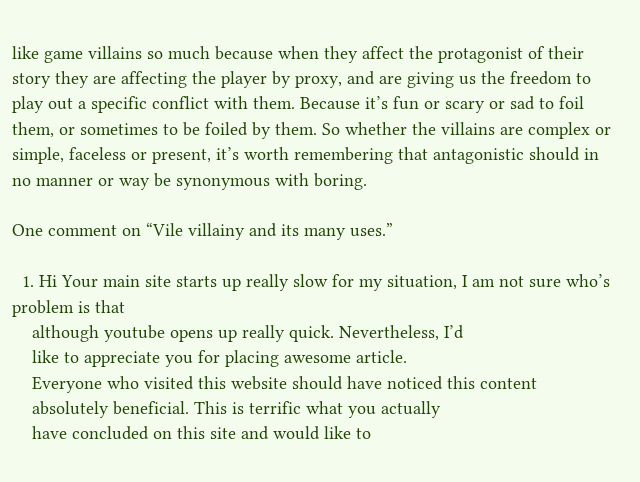like game villains so much because when they affect the protagonist of their story they are affecting the player by proxy, and are giving us the freedom to play out a specific conflict with them. Because it’s fun or scary or sad to foil them, or sometimes to be foiled by them. So whether the villains are complex or simple, faceless or present, it’s worth remembering that antagonistic should in no manner or way be synonymous with boring.

One comment on “Vile villainy and its many uses.”

  1. Hi Your main site starts up really slow for my situation, I am not sure who’s problem is that
    although youtube opens up really quick. Nevertheless, I’d
    like to appreciate you for placing awesome article.
    Everyone who visited this website should have noticed this content
    absolutely beneficial. This is terrific what you actually
    have concluded on this site and would like to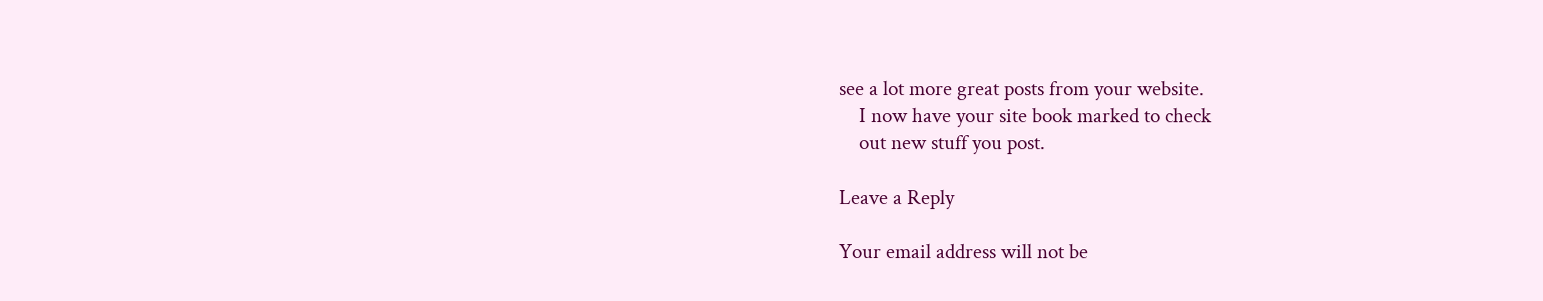see a lot more great posts from your website.
    I now have your site book marked to check
    out new stuff you post.

Leave a Reply

Your email address will not be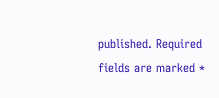published. Required fields are marked *